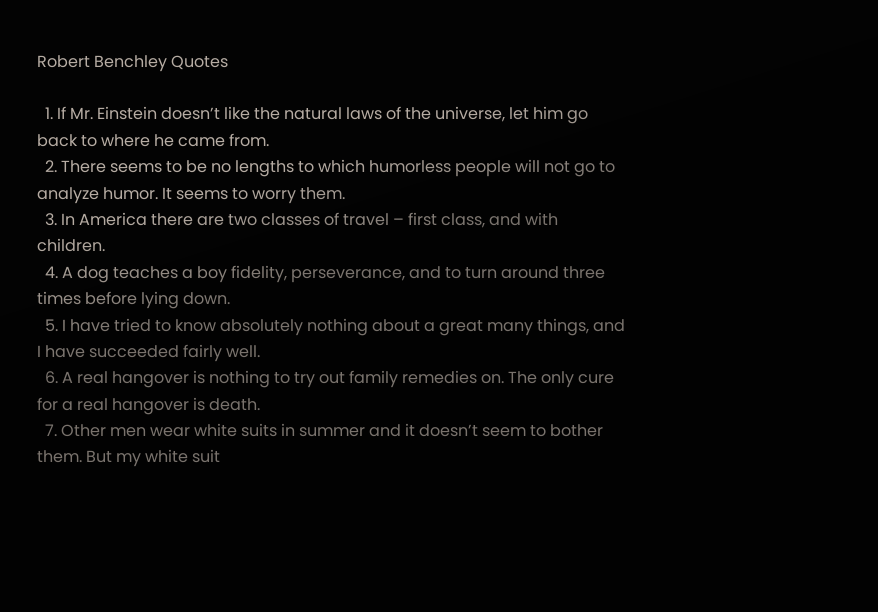Robert Benchley Quotes

  1. If Mr. Einstein doesn’t like the natural laws of the universe, let him go back to where he came from.
  2. There seems to be no lengths to which humorless people will not go to analyze humor. It seems to worry them.
  3. In America there are two classes of travel – first class, and with children.
  4. A dog teaches a boy fidelity, perseverance, and to turn around three times before lying down.
  5. I have tried to know absolutely nothing about a great many things, and I have succeeded fairly well.
  6. A real hangover is nothing to try out family remedies on. The only cure for a real hangover is death.
  7. Other men wear white suits in summer and it doesn’t seem to bother them. But my white suit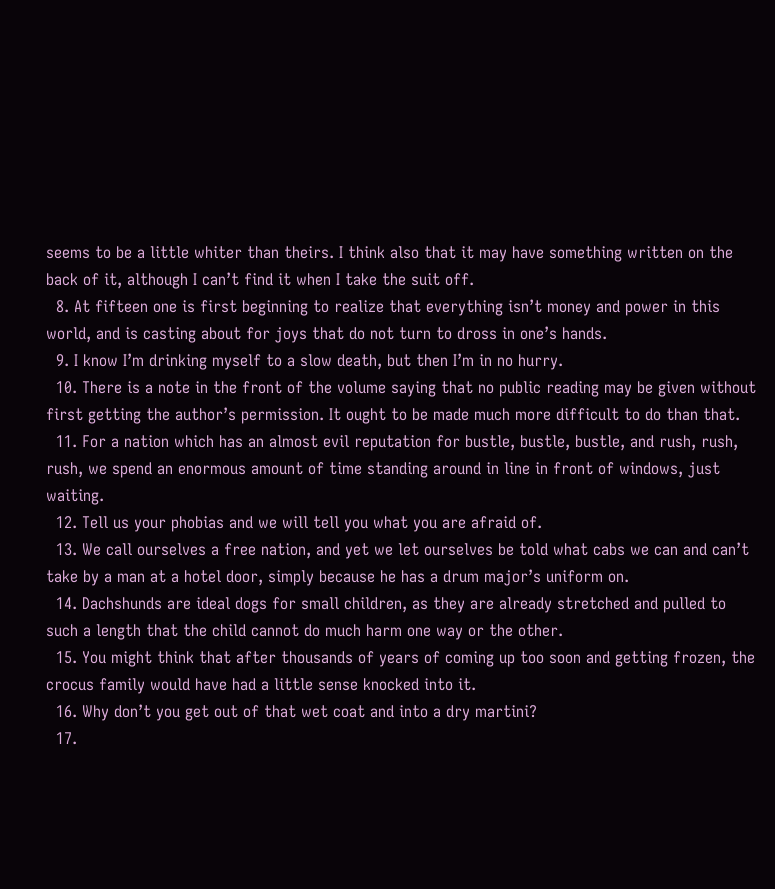seems to be a little whiter than theirs. I think also that it may have something written on the back of it, although I can’t find it when I take the suit off.
  8. At fifteen one is first beginning to realize that everything isn’t money and power in this world, and is casting about for joys that do not turn to dross in one’s hands.
  9. I know I’m drinking myself to a slow death, but then I’m in no hurry.
  10. There is a note in the front of the volume saying that no public reading may be given without first getting the author’s permission. It ought to be made much more difficult to do than that.
  11. For a nation which has an almost evil reputation for bustle, bustle, bustle, and rush, rush, rush, we spend an enormous amount of time standing around in line in front of windows, just waiting.
  12. Tell us your phobias and we will tell you what you are afraid of.
  13. We call ourselves a free nation, and yet we let ourselves be told what cabs we can and can’t take by a man at a hotel door, simply because he has a drum major’s uniform on.
  14. Dachshunds are ideal dogs for small children, as they are already stretched and pulled to such a length that the child cannot do much harm one way or the other.
  15. You might think that after thousands of years of coming up too soon and getting frozen, the crocus family would have had a little sense knocked into it.
  16. Why don’t you get out of that wet coat and into a dry martini?
  17.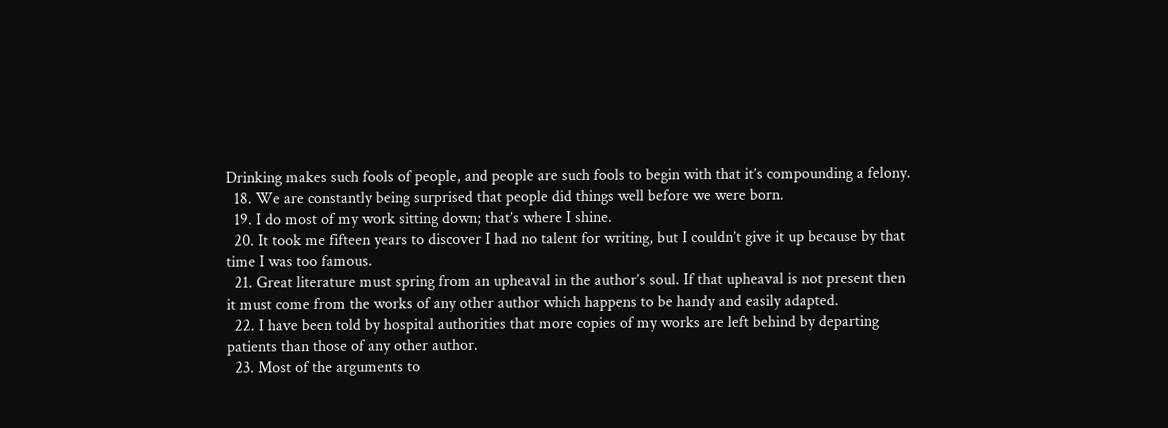Drinking makes such fools of people, and people are such fools to begin with that it’s compounding a felony.
  18. We are constantly being surprised that people did things well before we were born.
  19. I do most of my work sitting down; that’s where I shine.
  20. It took me fifteen years to discover I had no talent for writing, but I couldn’t give it up because by that time I was too famous.
  21. Great literature must spring from an upheaval in the author’s soul. If that upheaval is not present then it must come from the works of any other author which happens to be handy and easily adapted.
  22. I have been told by hospital authorities that more copies of my works are left behind by departing patients than those of any other author.
  23. Most of the arguments to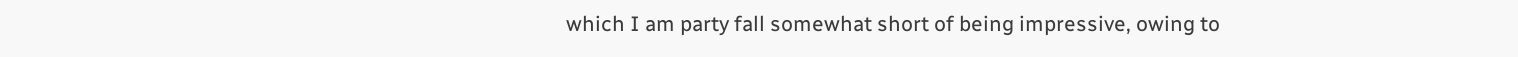which I am party fall somewhat short of being impressive, owing to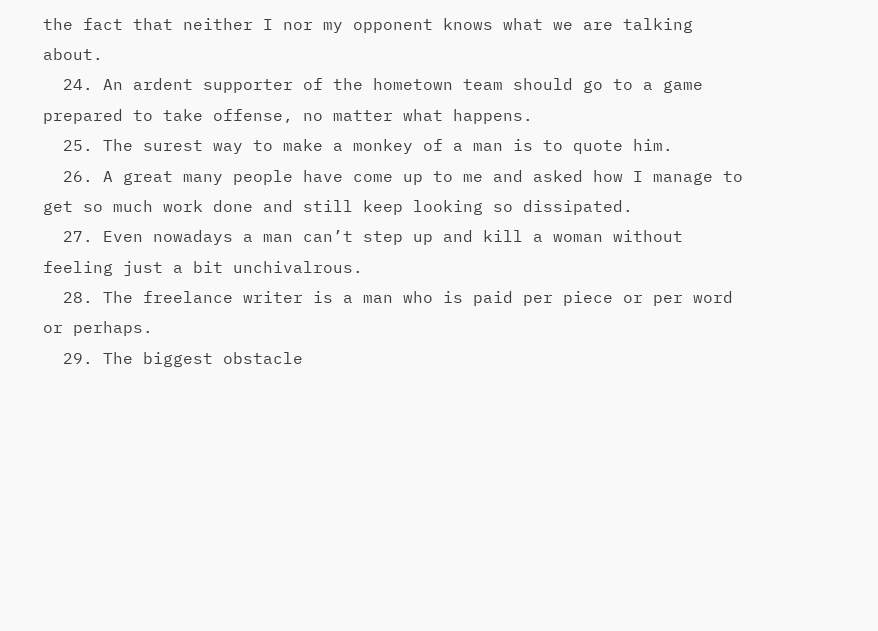the fact that neither I nor my opponent knows what we are talking about.
  24. An ardent supporter of the hometown team should go to a game prepared to take offense, no matter what happens.
  25. The surest way to make a monkey of a man is to quote him.
  26. A great many people have come up to me and asked how I manage to get so much work done and still keep looking so dissipated.
  27. Even nowadays a man can’t step up and kill a woman without feeling just a bit unchivalrous.
  28. The freelance writer is a man who is paid per piece or per word or perhaps.
  29. The biggest obstacle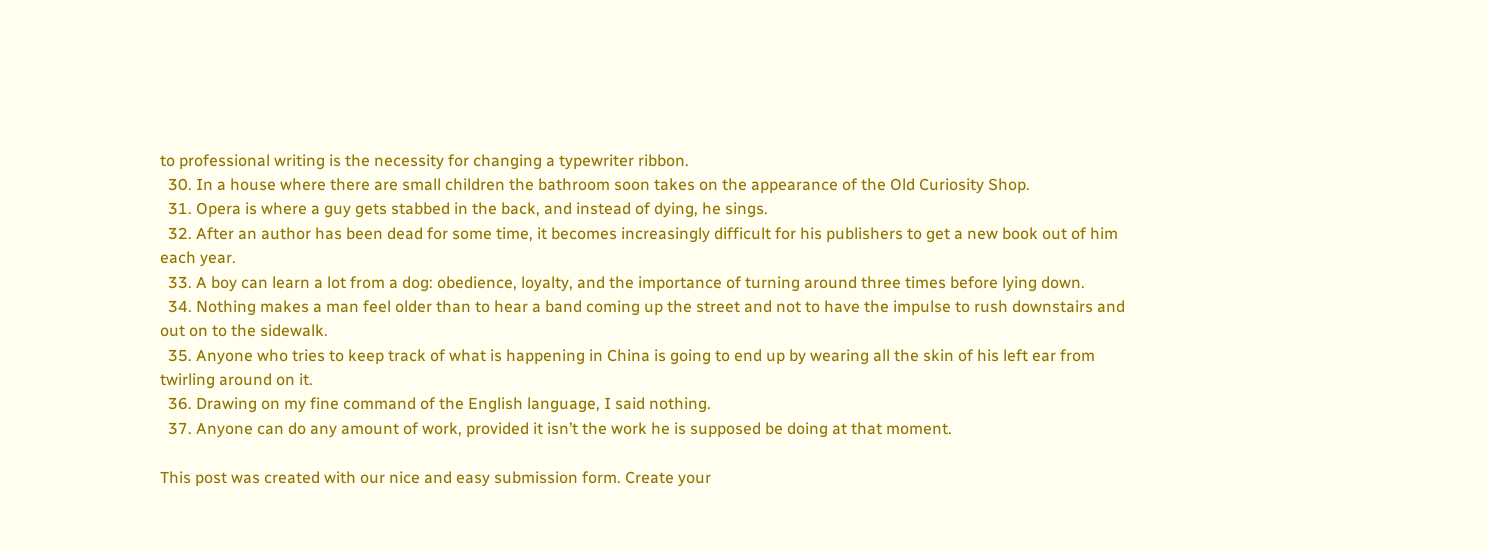to professional writing is the necessity for changing a typewriter ribbon.
  30. In a house where there are small children the bathroom soon takes on the appearance of the Old Curiosity Shop.
  31. Opera is where a guy gets stabbed in the back, and instead of dying, he sings.
  32. After an author has been dead for some time, it becomes increasingly difficult for his publishers to get a new book out of him each year.
  33. A boy can learn a lot from a dog: obedience, loyalty, and the importance of turning around three times before lying down.
  34. Nothing makes a man feel older than to hear a band coming up the street and not to have the impulse to rush downstairs and out on to the sidewalk.
  35. Anyone who tries to keep track of what is happening in China is going to end up by wearing all the skin of his left ear from twirling around on it.
  36. Drawing on my fine command of the English language, I said nothing.
  37. Anyone can do any amount of work, provided it isn’t the work he is supposed be doing at that moment.

This post was created with our nice and easy submission form. Create your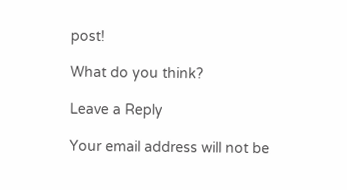post!

What do you think?

Leave a Reply

Your email address will not be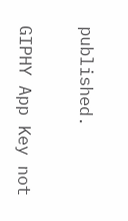published.

GIPHY App Key not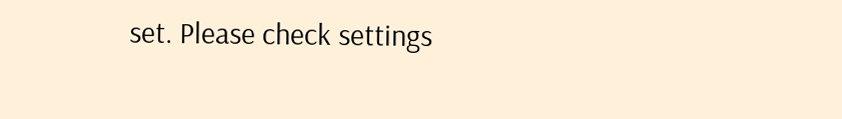set. Please check settings